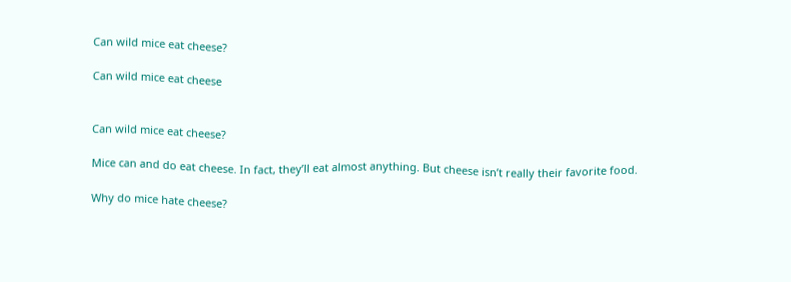Can wild mice eat cheese?

Can wild mice eat cheese


Can wild mice eat cheese?

Mice can and do eat cheese. In fact, they’ll eat almost anything. But cheese isn’t really their favorite food.

Why do mice hate cheese?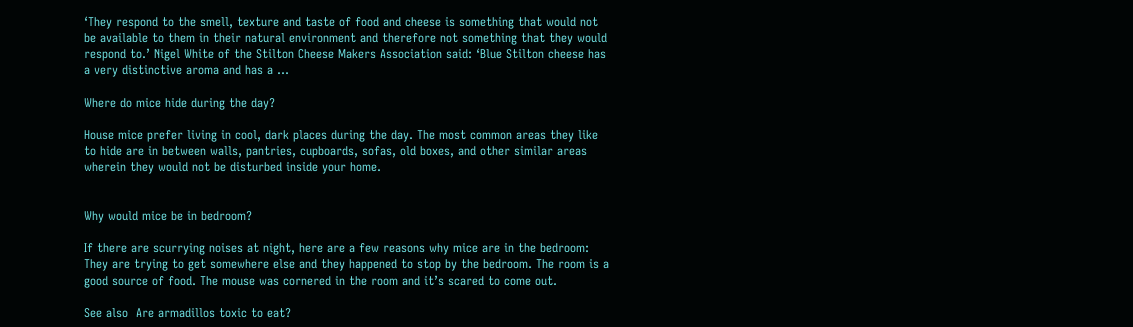‘They respond to the smell, texture and taste of food and cheese is something that would not be available to them in their natural environment and therefore not something that they would respond to.’ Nigel White of the Stilton Cheese Makers Association said: ‘Blue Stilton cheese has a very distinctive aroma and has a …

Where do mice hide during the day?

House mice prefer living in cool, dark places during the day. The most common areas they like to hide are in between walls, pantries, cupboards, sofas, old boxes, and other similar areas wherein they would not be disturbed inside your home.


Why would mice be in bedroom?

If there are scurrying noises at night, here are a few reasons why mice are in the bedroom: They are trying to get somewhere else and they happened to stop by the bedroom. The room is a good source of food. The mouse was cornered in the room and it’s scared to come out.

See also  Are armadillos toxic to eat?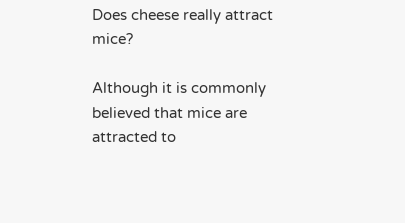Does cheese really attract mice?

Although it is commonly believed that mice are attracted to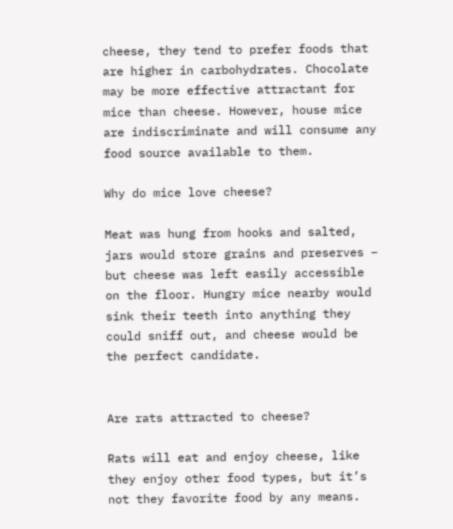cheese, they tend to prefer foods that are higher in carbohydrates. Chocolate may be more effective attractant for mice than cheese. However, house mice are indiscriminate and will consume any food source available to them.

Why do mice love cheese?

Meat was hung from hooks and salted, jars would store grains and preserves – but cheese was left easily accessible on the floor. Hungry mice nearby would sink their teeth into anything they could sniff out, and cheese would be the perfect candidate.


Are rats attracted to cheese?

Rats will eat and enjoy cheese, like they enjoy other food types, but it’s not they favorite food by any means.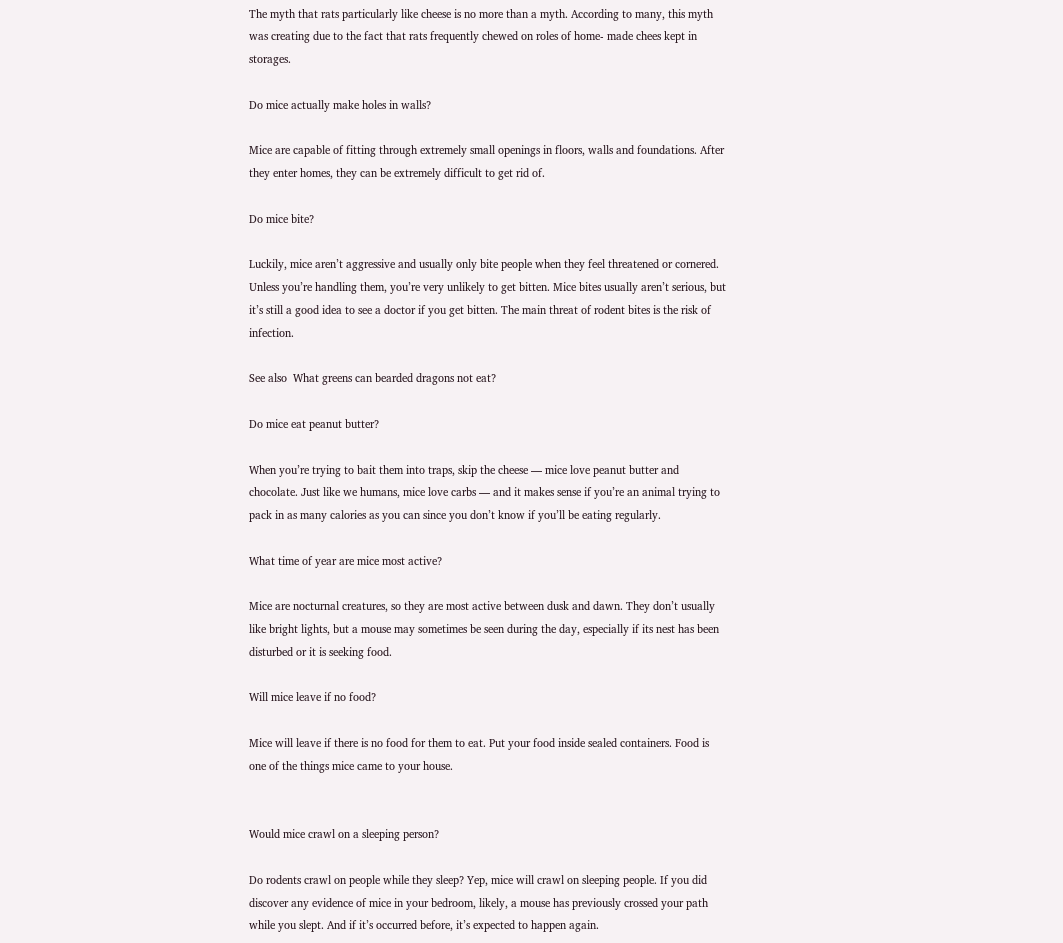The myth that rats particularly like cheese is no more than a myth. According to many, this myth was creating due to the fact that rats frequently chewed on roles of home- made chees kept in storages.

Do mice actually make holes in walls?

Mice are capable of fitting through extremely small openings in floors, walls and foundations. After they enter homes, they can be extremely difficult to get rid of.

Do mice bite?

Luckily, mice aren’t aggressive and usually only bite people when they feel threatened or cornered. Unless you’re handling them, you’re very unlikely to get bitten. Mice bites usually aren’t serious, but it’s still a good idea to see a doctor if you get bitten. The main threat of rodent bites is the risk of infection.

See also  What greens can bearded dragons not eat?

Do mice eat peanut butter?

When you’re trying to bait them into traps, skip the cheese — mice love peanut butter and chocolate. Just like we humans, mice love carbs — and it makes sense if you’re an animal trying to pack in as many calories as you can since you don’t know if you’ll be eating regularly.

What time of year are mice most active?

Mice are nocturnal creatures, so they are most active between dusk and dawn. They don’t usually like bright lights, but a mouse may sometimes be seen during the day, especially if its nest has been disturbed or it is seeking food.

Will mice leave if no food?

Mice will leave if there is no food for them to eat. Put your food inside sealed containers. Food is one of the things mice came to your house.


Would mice crawl on a sleeping person?

Do rodents crawl on people while they sleep? Yep, mice will crawl on sleeping people. If you did discover any evidence of mice in your bedroom, likely, a mouse has previously crossed your path while you slept. And if it’s occurred before, it’s expected to happen again.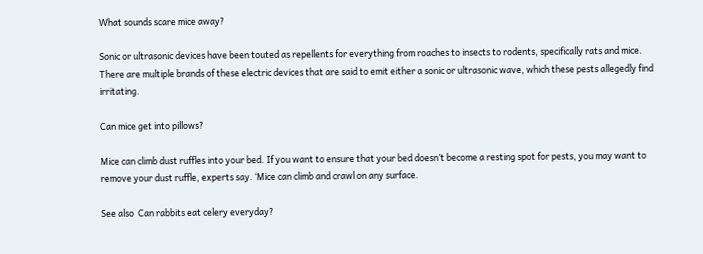What sounds scare mice away?

Sonic or ultrasonic devices have been touted as repellents for everything from roaches to insects to rodents, specifically rats and mice. There are multiple brands of these electric devices that are said to emit either a sonic or ultrasonic wave, which these pests allegedly find irritating.

Can mice get into pillows?

Mice can climb dust ruffles into your bed. If you want to ensure that your bed doesn’t become a resting spot for pests, you may want to remove your dust ruffle, experts say. ‘Mice can climb and crawl on any surface.

See also  Can rabbits eat celery everyday?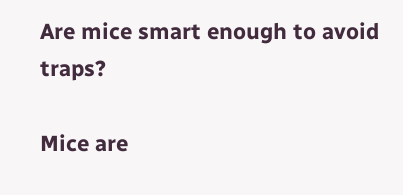Are mice smart enough to avoid traps?

Mice are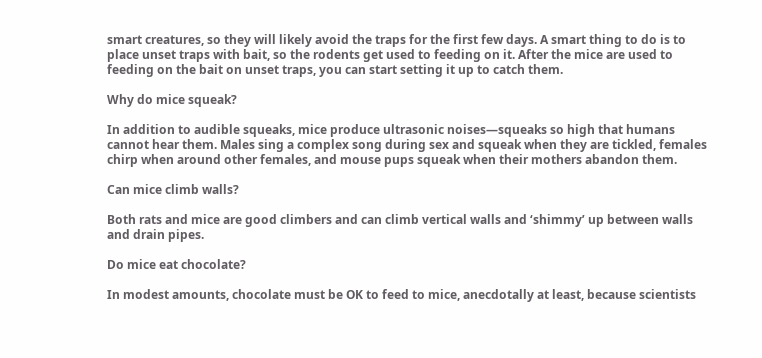smart creatures, so they will likely avoid the traps for the first few days. A smart thing to do is to place unset traps with bait, so the rodents get used to feeding on it. After the mice are used to feeding on the bait on unset traps, you can start setting it up to catch them.

Why do mice squeak?

In addition to audible squeaks, mice produce ultrasonic noises—squeaks so high that humans cannot hear them. Males sing a complex song during sex and squeak when they are tickled, females chirp when around other females, and mouse pups squeak when their mothers abandon them.

Can mice climb walls?

Both rats and mice are good climbers and can climb vertical walls and ‘shimmy’ up between walls and drain pipes.

Do mice eat chocolate?

In modest amounts, chocolate must be OK to feed to mice, anecdotally at least, because scientists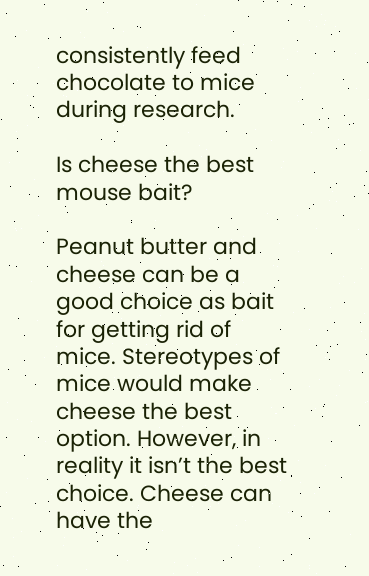consistently feed chocolate to mice during research.

Is cheese the best mouse bait?

Peanut butter and cheese can be a good choice as bait for getting rid of mice. Stereotypes of mice would make cheese the best option. However, in reality it isn’t the best choice. Cheese can have the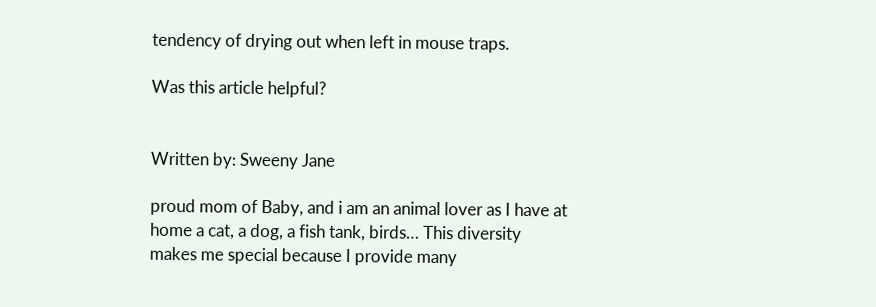tendency of drying out when left in mouse traps.

Was this article helpful?


Written by: Sweeny Jane

proud mom of Baby, and i am an animal lover as I have at home a cat, a dog, a fish tank, birds… This diversity makes me special because I provide many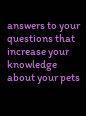answers to your questions that increase your knowledge about your pets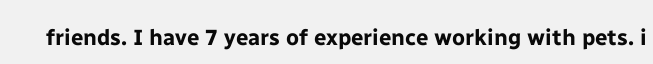friends. I have 7 years of experience working with pets. i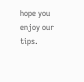hope you enjoy our tips.